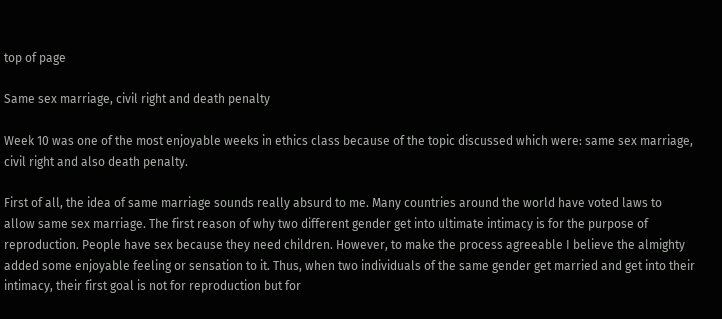top of page

Same sex marriage, civil right and death penalty

Week 10 was one of the most enjoyable weeks in ethics class because of the topic discussed which were: same sex marriage, civil right and also death penalty.

First of all, the idea of same marriage sounds really absurd to me. Many countries around the world have voted laws to allow same sex marriage. The first reason of why two different gender get into ultimate intimacy is for the purpose of reproduction. People have sex because they need children. However, to make the process agreeable I believe the almighty added some enjoyable feeling or sensation to it. Thus, when two individuals of the same gender get married and get into their intimacy, their first goal is not for reproduction but for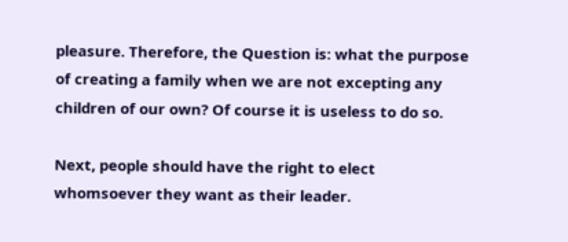pleasure. Therefore, the Question is: what the purpose of creating a family when we are not excepting any children of our own? Of course it is useless to do so.

Next, people should have the right to elect whomsoever they want as their leader.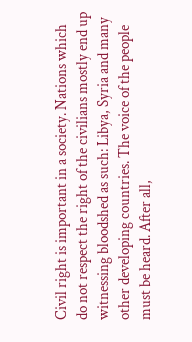Civil right is important in a society. Nations which do not respect the right of the civilians mostly end up witnessing bloodshed as such: Libya, Syria and many other developing countries. The voice of the people must be heard. After all,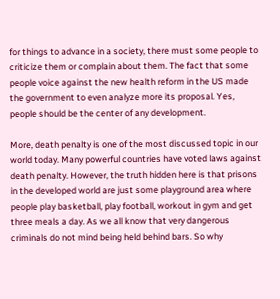for things to advance in a society, there must some people to criticize them or complain about them. The fact that some people voice against the new health reform in the US made the government to even analyze more its proposal. Yes, people should be the center of any development.

More, death penalty is one of the most discussed topic in our world today. Many powerful countries have voted laws against death penalty. However, the truth hidden here is that prisons in the developed world are just some playground area where people play basketball, play football, workout in gym and get three meals a day. As we all know that very dangerous criminals do not mind being held behind bars. So why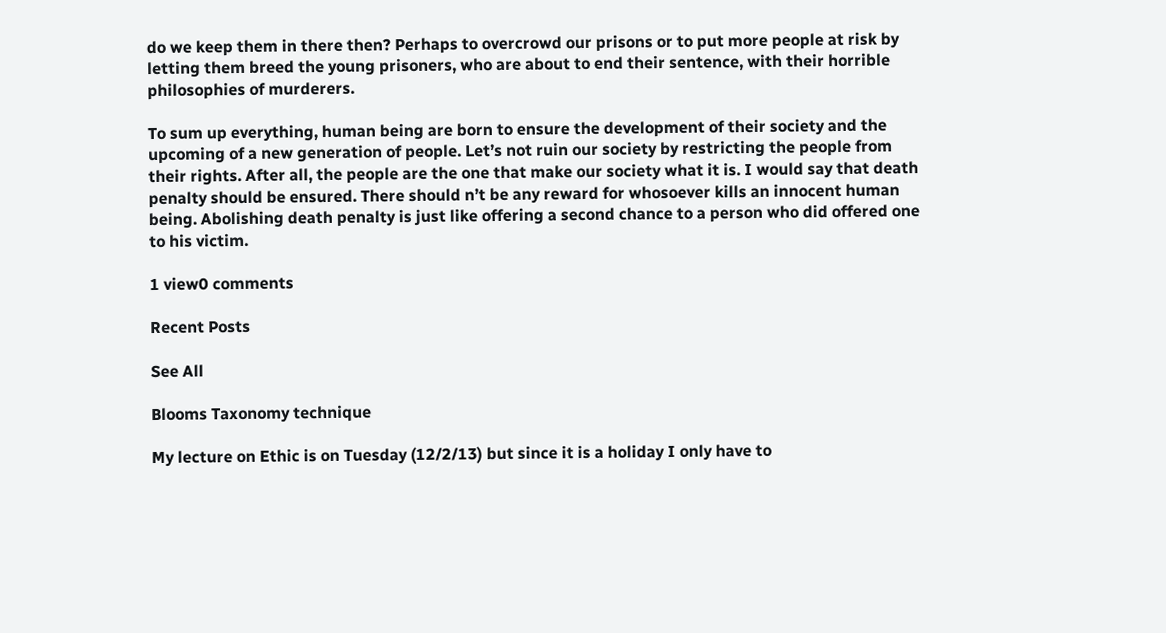do we keep them in there then? Perhaps to overcrowd our prisons or to put more people at risk by letting them breed the young prisoners, who are about to end their sentence, with their horrible philosophies of murderers.

To sum up everything, human being are born to ensure the development of their society and the upcoming of a new generation of people. Let’s not ruin our society by restricting the people from their rights. After all, the people are the one that make our society what it is. I would say that death penalty should be ensured. There should n’t be any reward for whosoever kills an innocent human being. Abolishing death penalty is just like offering a second chance to a person who did offered one to his victim.

1 view0 comments

Recent Posts

See All

Blooms Taxonomy technique

My lecture on Ethic is on Tuesday (12/2/13) but since it is a holiday I only have to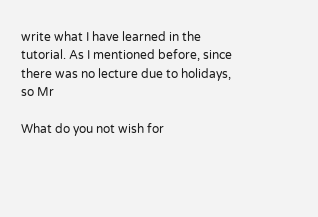write what I have learned in the tutorial. As I mentioned before, since there was no lecture due to holidays, so Mr

What do you not wish for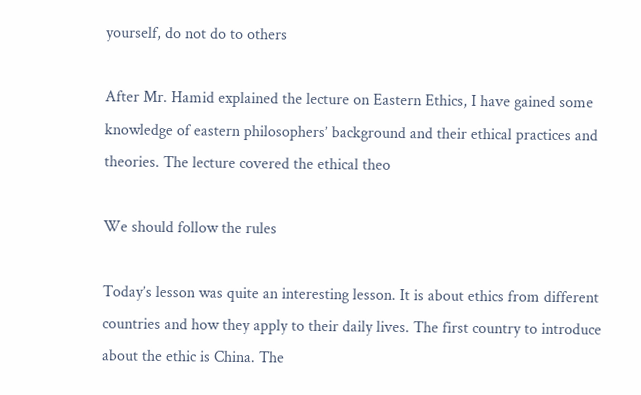yourself, do not do to others

After Mr. Hamid explained the lecture on Eastern Ethics, I have gained some knowledge of eastern philosophers’ background and their ethical practices and theories. The lecture covered the ethical theo

We should follow the rules

Today’s lesson was quite an interesting lesson. It is about ethics from different countries and how they apply to their daily lives. The first country to introduce about the ethic is China. The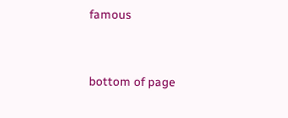famous


bottom of page